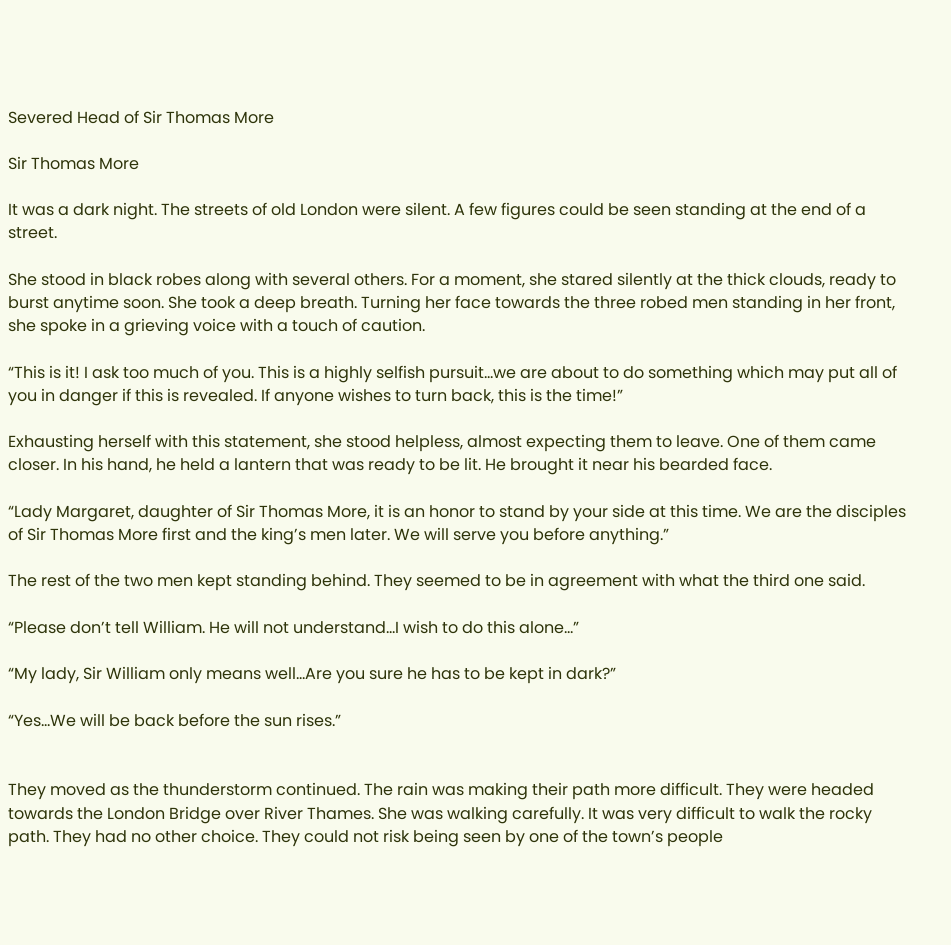Severed Head of Sir Thomas More

Sir Thomas More

It was a dark night. The streets of old London were silent. A few figures could be seen standing at the end of a street.

She stood in black robes along with several others. For a moment, she stared silently at the thick clouds, ready to burst anytime soon. She took a deep breath. Turning her face towards the three robed men standing in her front, she spoke in a grieving voice with a touch of caution.

“This is it! I ask too much of you. This is a highly selfish pursuit…we are about to do something which may put all of you in danger if this is revealed. If anyone wishes to turn back, this is the time!”

Exhausting herself with this statement, she stood helpless, almost expecting them to leave. One of them came closer. In his hand, he held a lantern that was ready to be lit. He brought it near his bearded face.

“Lady Margaret, daughter of Sir Thomas More, it is an honor to stand by your side at this time. We are the disciples of Sir Thomas More first and the king’s men later. We will serve you before anything.”

The rest of the two men kept standing behind. They seemed to be in agreement with what the third one said.

“Please don’t tell William. He will not understand…I wish to do this alone…”

“My lady, Sir William only means well…Are you sure he has to be kept in dark?”

“Yes…We will be back before the sun rises.”


They moved as the thunderstorm continued. The rain was making their path more difficult. They were headed towards the London Bridge over River Thames. She was walking carefully. It was very difficult to walk the rocky path. They had no other choice. They could not risk being seen by one of the town’s people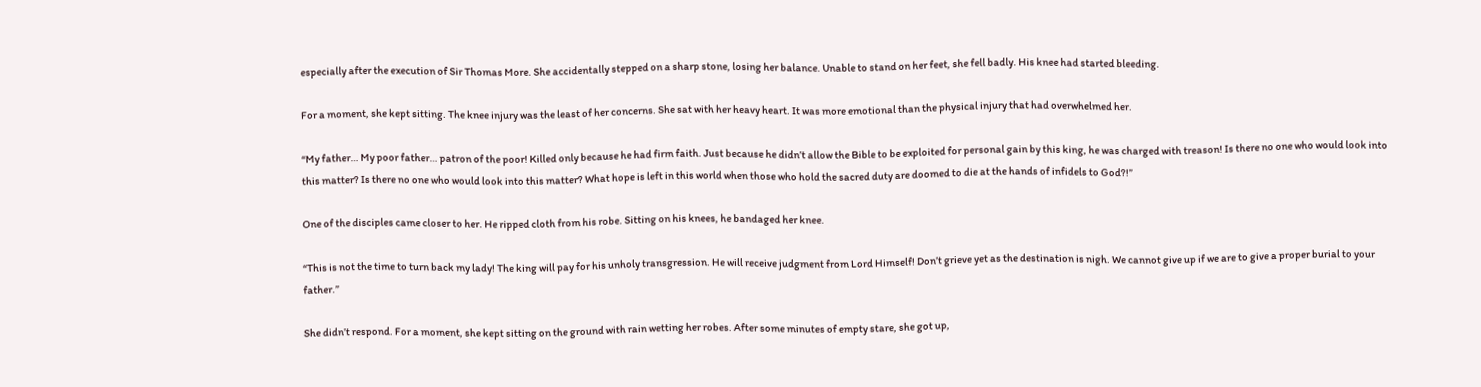especially after the execution of Sir Thomas More. She accidentally stepped on a sharp stone, losing her balance. Unable to stand on her feet, she fell badly. His knee had started bleeding.

For a moment, she kept sitting. The knee injury was the least of her concerns. She sat with her heavy heart. It was more emotional than the physical injury that had overwhelmed her.

“My father… My poor father… patron of the poor! Killed only because he had firm faith. Just because he didn’t allow the Bible to be exploited for personal gain by this king, he was charged with treason! Is there no one who would look into this matter? Is there no one who would look into this matter? What hope is left in this world when those who hold the sacred duty are doomed to die at the hands of infidels to God?!”

One of the disciples came closer to her. He ripped cloth from his robe. Sitting on his knees, he bandaged her knee.

“This is not the time to turn back my lady! The king will pay for his unholy transgression. He will receive judgment from Lord Himself! Don’t grieve yet as the destination is nigh. We cannot give up if we are to give a proper burial to your father.”

She didn’t respond. For a moment, she kept sitting on the ground with rain wetting her robes. After some minutes of empty stare, she got up,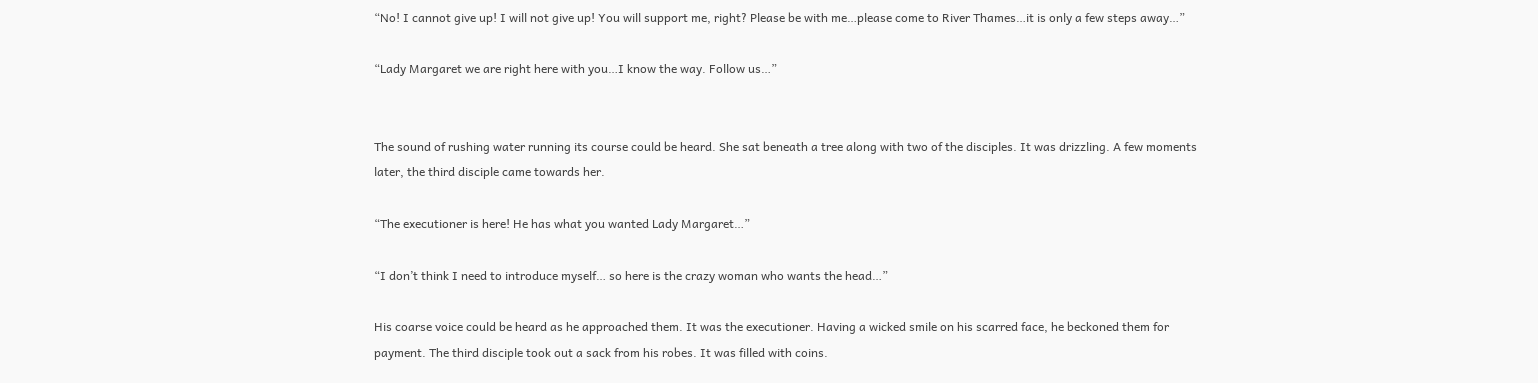“No! I cannot give up! I will not give up! You will support me, right? Please be with me…please come to River Thames…it is only a few steps away…”

“Lady Margaret we are right here with you…I know the way. Follow us…”


The sound of rushing water running its course could be heard. She sat beneath a tree along with two of the disciples. It was drizzling. A few moments later, the third disciple came towards her.

“The executioner is here! He has what you wanted Lady Margaret…”

“I don’t think I need to introduce myself… so here is the crazy woman who wants the head…”

His coarse voice could be heard as he approached them. It was the executioner. Having a wicked smile on his scarred face, he beckoned them for payment. The third disciple took out a sack from his robes. It was filled with coins.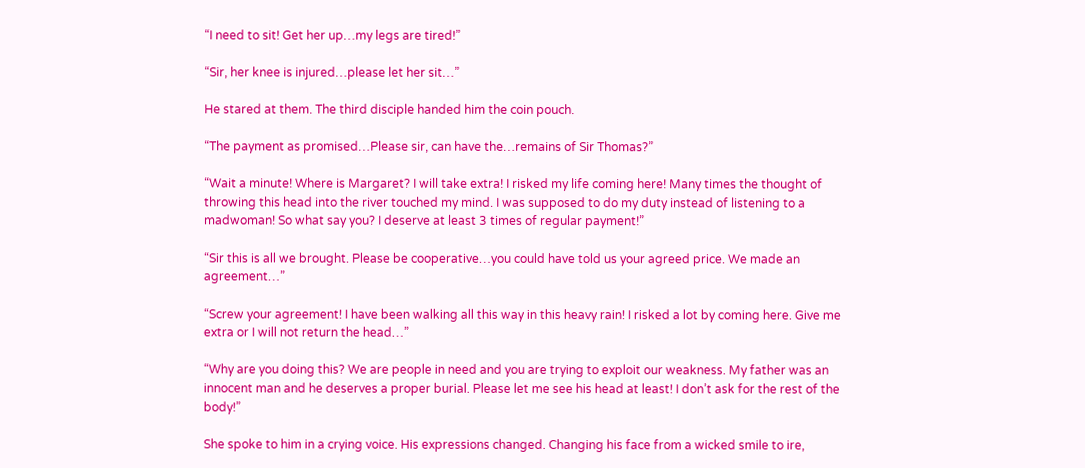“I need to sit! Get her up…my legs are tired!”

“Sir, her knee is injured…please let her sit…”

He stared at them. The third disciple handed him the coin pouch.

“The payment as promised…Please sir, can have the…remains of Sir Thomas?”

“Wait a minute! Where is Margaret? I will take extra! I risked my life coming here! Many times the thought of throwing this head into the river touched my mind. I was supposed to do my duty instead of listening to a madwoman! So what say you? I deserve at least 3 times of regular payment!”

“Sir this is all we brought. Please be cooperative…you could have told us your agreed price. We made an agreement…”

“Screw your agreement! I have been walking all this way in this heavy rain! I risked a lot by coming here. Give me extra or I will not return the head…”

“Why are you doing this? We are people in need and you are trying to exploit our weakness. My father was an innocent man and he deserves a proper burial. Please let me see his head at least! I don’t ask for the rest of the body!”

She spoke to him in a crying voice. His expressions changed. Changing his face from a wicked smile to ire,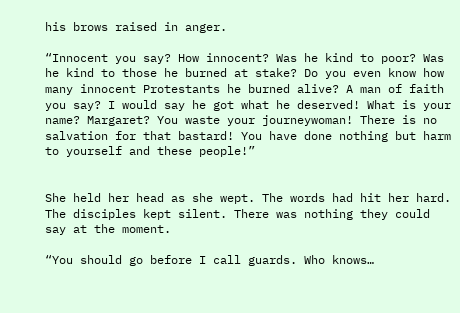his brows raised in anger.

“Innocent you say? How innocent? Was he kind to poor? Was he kind to those he burned at stake? Do you even know how many innocent Protestants he burned alive? A man of faith you say? I would say he got what he deserved! What is your name? Margaret? You waste your journeywoman! There is no salvation for that bastard! You have done nothing but harm to yourself and these people!”


She held her head as she wept. The words had hit her hard. The disciples kept silent. There was nothing they could say at the moment.

“You should go before I call guards. Who knows…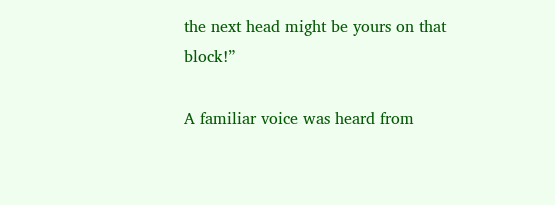the next head might be yours on that block!”

A familiar voice was heard from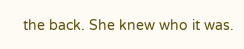the back. She knew who it was.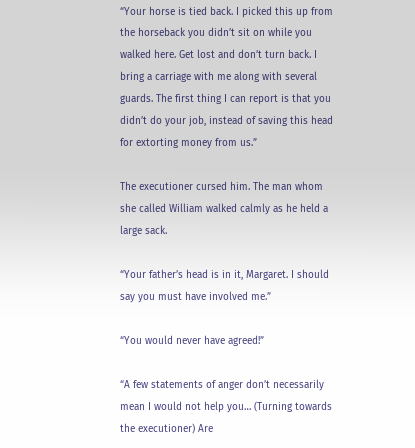“Your horse is tied back. I picked this up from the horseback you didn’t sit on while you walked here. Get lost and don’t turn back. I bring a carriage with me along with several guards. The first thing I can report is that you didn’t do your job, instead of saving this head for extorting money from us.”

The executioner cursed him. The man whom she called William walked calmly as he held a large sack.

“Your father’s head is in it, Margaret. I should say you must have involved me.”

“You would never have agreed!”

“A few statements of anger don’t necessarily mean I would not help you… (Turning towards the executioner) Are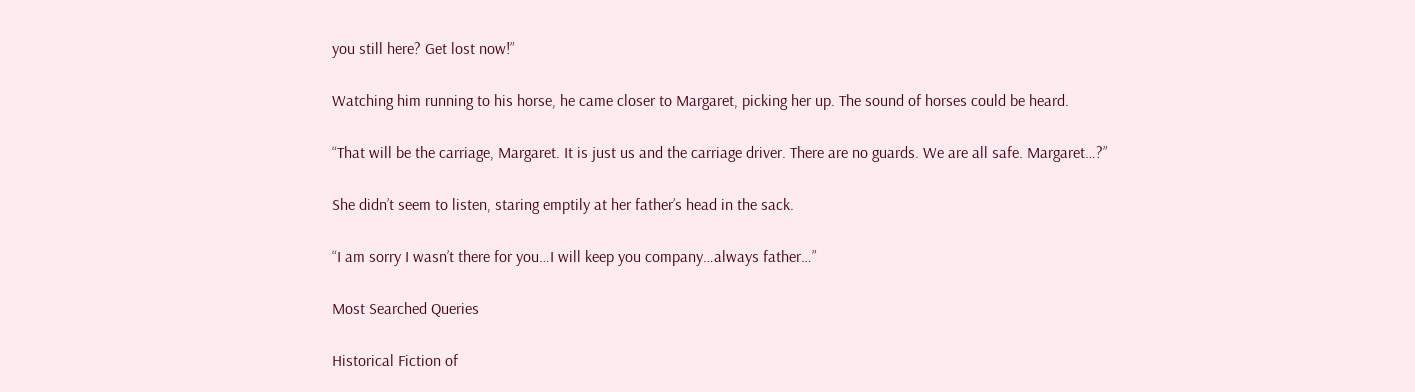you still here? Get lost now!”

Watching him running to his horse, he came closer to Margaret, picking her up. The sound of horses could be heard.

“That will be the carriage, Margaret. It is just us and the carriage driver. There are no guards. We are all safe. Margaret…?”

She didn’t seem to listen, staring emptily at her father’s head in the sack.

“I am sorry I wasn’t there for you…I will keep you company…always father…”

Most Searched Queries

Historical Fiction of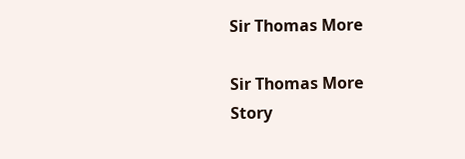Sir Thomas More

Sir Thomas More
Story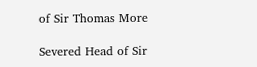of Sir Thomas More

Severed Head of Sir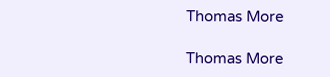Thomas More

Thomas More